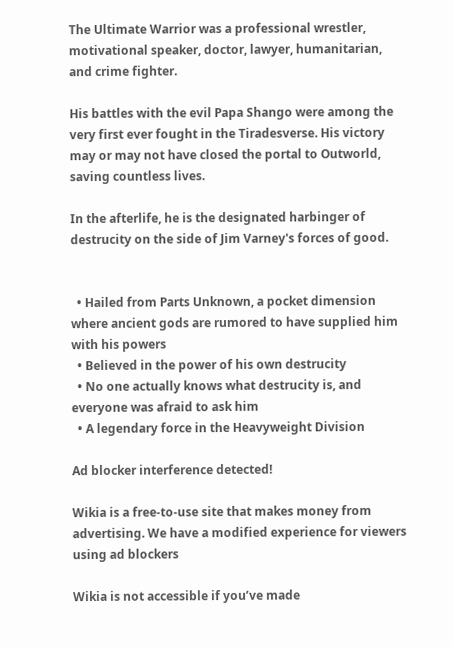The Ultimate Warrior was a professional wrestler, motivational speaker, doctor, lawyer, humanitarian, and crime fighter.

His battles with the evil Papa Shango were among the very first ever fought in the Tiradesverse. His victory may or may not have closed the portal to Outworld, saving countless lives.

In the afterlife, he is the designated harbinger of destrucity on the side of Jim Varney's forces of good.


  • Hailed from Parts Unknown, a pocket dimension where ancient gods are rumored to have supplied him with his powers
  • Believed in the power of his own destrucity
  • No one actually knows what destrucity is, and everyone was afraid to ask him
  • A legendary force in the Heavyweight Division

Ad blocker interference detected!

Wikia is a free-to-use site that makes money from advertising. We have a modified experience for viewers using ad blockers

Wikia is not accessible if you’ve made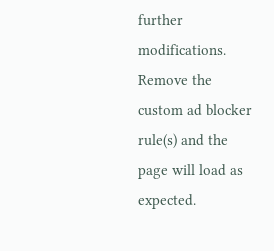further modifications. Remove the custom ad blocker rule(s) and the page will load as expected.